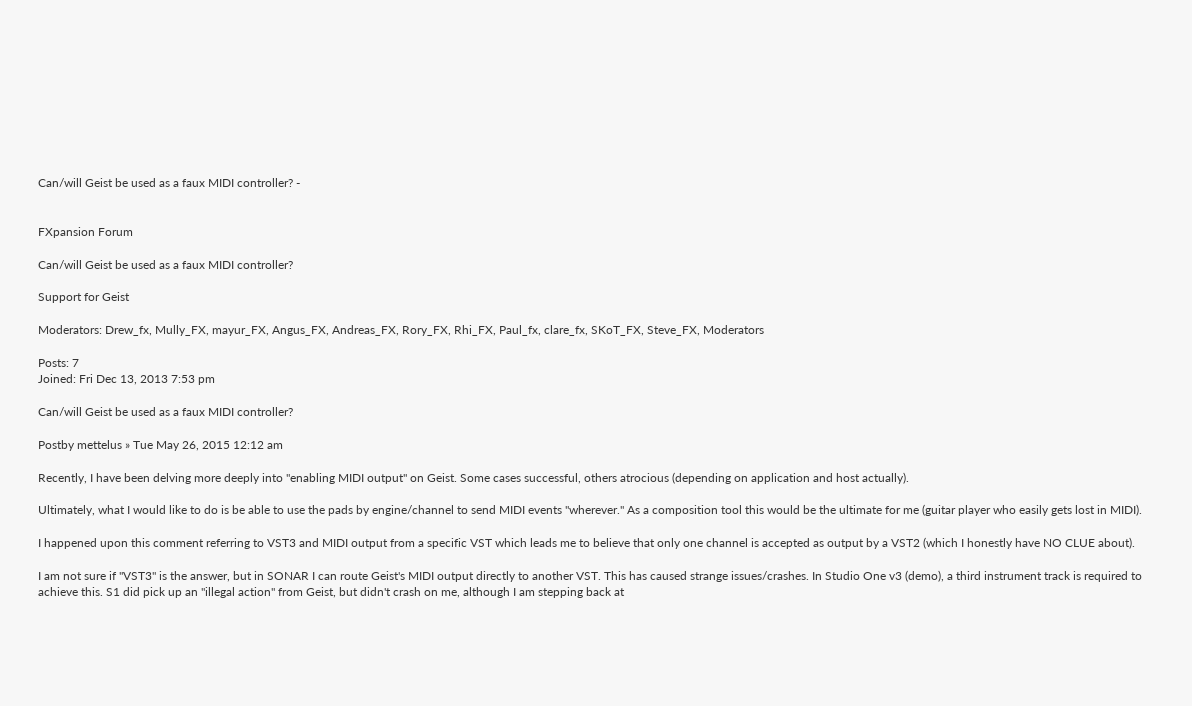Can/will Geist be used as a faux MIDI controller? -


FXpansion Forum

Can/will Geist be used as a faux MIDI controller?

Support for Geist

Moderators: Drew_fx, Mully_FX, mayur_FX, Angus_FX, Andreas_FX, Rory_FX, Rhi_FX, Paul_fx, clare_fx, SKoT_FX, Steve_FX, Moderators

Posts: 7
Joined: Fri Dec 13, 2013 7:53 pm

Can/will Geist be used as a faux MIDI controller?

Postby mettelus » Tue May 26, 2015 12:12 am

Recently, I have been delving more deeply into "enabling MIDI output" on Geist. Some cases successful, others atrocious (depending on application and host actually).

Ultimately, what I would like to do is be able to use the pads by engine/channel to send MIDI events "wherever." As a composition tool this would be the ultimate for me (guitar player who easily gets lost in MIDI).

I happened upon this comment referring to VST3 and MIDI output from a specific VST which leads me to believe that only one channel is accepted as output by a VST2 (which I honestly have NO CLUE about).

I am not sure if "VST3" is the answer, but in SONAR I can route Geist's MIDI output directly to another VST. This has caused strange issues/crashes. In Studio One v3 (demo), a third instrument track is required to achieve this. S1 did pick up an "illegal action" from Geist, but didn't crash on me, although I am stepping back at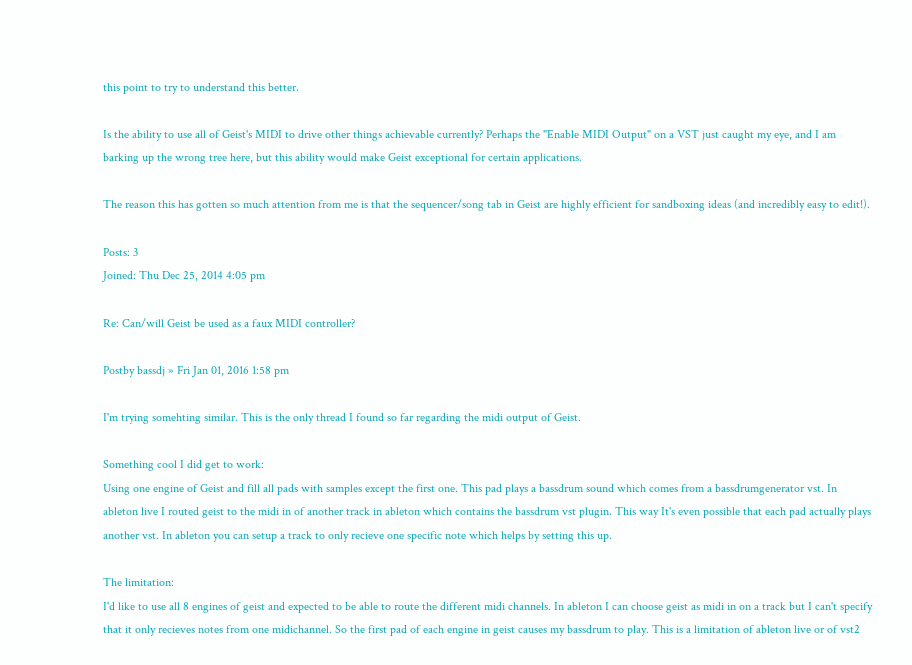this point to try to understand this better.

Is the ability to use all of Geist's MIDI to drive other things achievable currently? Perhaps the "Enable MIDI Output" on a VST just caught my eye, and I am barking up the wrong tree here, but this ability would make Geist exceptional for certain applications.

The reason this has gotten so much attention from me is that the sequencer/song tab in Geist are highly efficient for sandboxing ideas (and incredibly easy to edit!).

Posts: 3
Joined: Thu Dec 25, 2014 4:05 pm

Re: Can/will Geist be used as a faux MIDI controller?

Postby bassdj » Fri Jan 01, 2016 1:58 pm

I'm trying somehting similar. This is the only thread I found so far regarding the midi output of Geist.

Something cool I did get to work:
Using one engine of Geist and fill all pads with samples except the first one. This pad plays a bassdrum sound which comes from a bassdrumgenerator vst. In ableton live I routed geist to the midi in of another track in ableton which contains the bassdrum vst plugin. This way It's even possible that each pad actually plays another vst. In ableton you can setup a track to only recieve one specific note which helps by setting this up.

The limitation:
I'd like to use all 8 engines of geist and expected to be able to route the different midi channels. In ableton I can choose geist as midi in on a track but I can't specify that it only recieves notes from one midichannel. So the first pad of each engine in geist causes my bassdrum to play. This is a limitation of ableton live or of vst2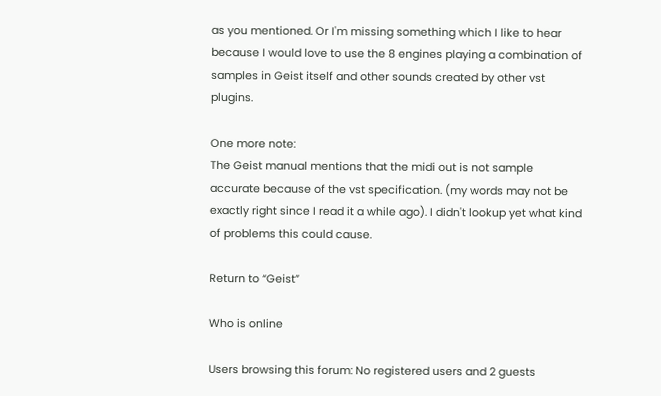as you mentioned. Or I'm missing something which I like to hear because I would love to use the 8 engines playing a combination of samples in Geist itself and other sounds created by other vst plugins.

One more note:
The Geist manual mentions that the midi out is not sample accurate because of the vst specification. (my words may not be exactly right since I read it a while ago). I didn't lookup yet what kind of problems this could cause.

Return to “Geist”

Who is online

Users browsing this forum: No registered users and 2 guests